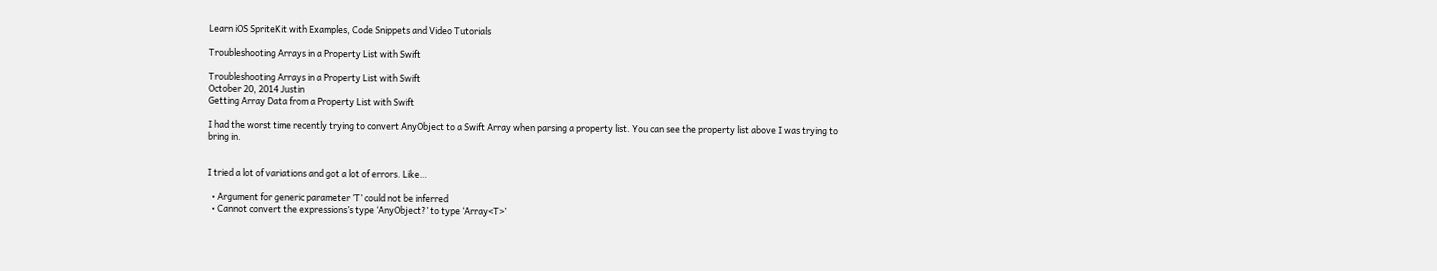Learn iOS SpriteKit with Examples, Code Snippets and Video Tutorials

Troubleshooting Arrays in a Property List with Swift

Troubleshooting Arrays in a Property List with Swift
October 20, 2014 Justin
Getting Array Data from a Property List with Swift

I had the worst time recently trying to convert AnyObject to a Swift Array when parsing a property list. You can see the property list above I was trying to bring in.


I tried a lot of variations and got a lot of errors. Like…

  • Argument for generic parameter ‘T’ could not be inferred
  • Cannot convert the expressions’s type ‘AnyObject?’ to type ‘Array<T>’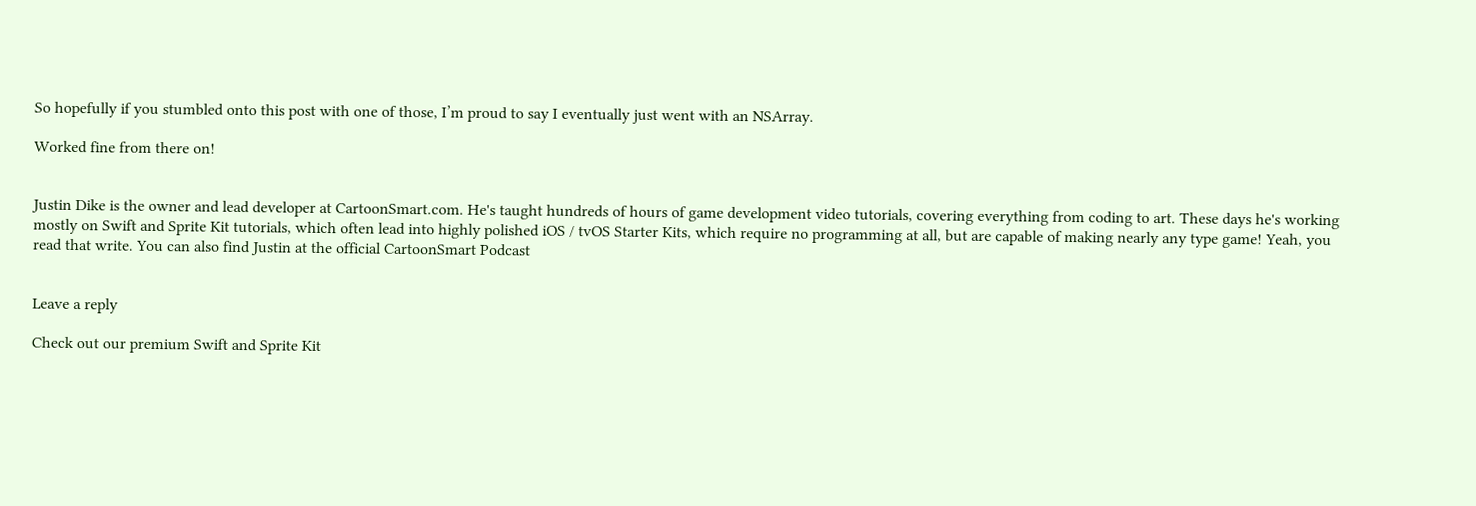So hopefully if you stumbled onto this post with one of those, I’m proud to say I eventually just went with an NSArray.

Worked fine from there on!


Justin Dike is the owner and lead developer at CartoonSmart.com. He's taught hundreds of hours of game development video tutorials, covering everything from coding to art. These days he's working mostly on Swift and Sprite Kit tutorials, which often lead into highly polished iOS / tvOS Starter Kits, which require no programming at all, but are capable of making nearly any type game! Yeah, you read that write. You can also find Justin at the official CartoonSmart Podcast


Leave a reply

Check out our premium Swift and Sprite Kit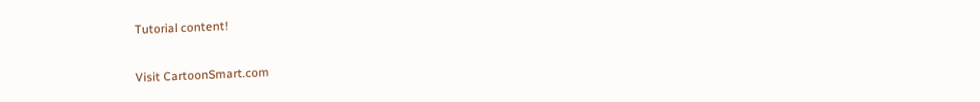Tutorial content!

Visit CartoonSmart.com